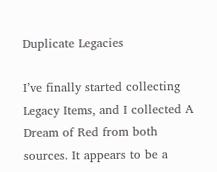Duplicate Legacies

I’ve finally started collecting Legacy Items, and I collected A Dream of Red from both sources. It appears to be a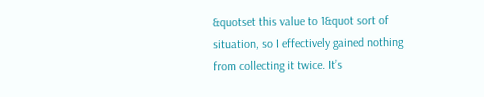&quotset this value to 1&quot sort of situation, so I effectively gained nothing from collecting it twice. It’s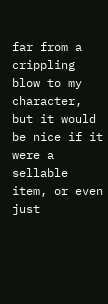far from a crippling blow to my character, but it would be nice if it were a sellable item, or even just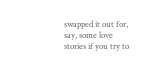swapped it out for, say, some love stories if you try to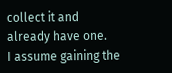collect it and already have one.
I assume gaining the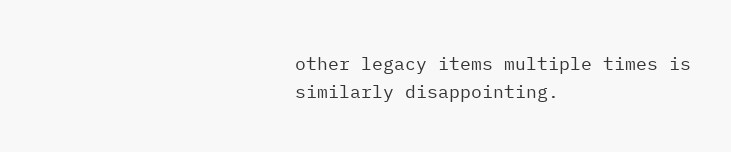other legacy items multiple times is similarly disappointing.